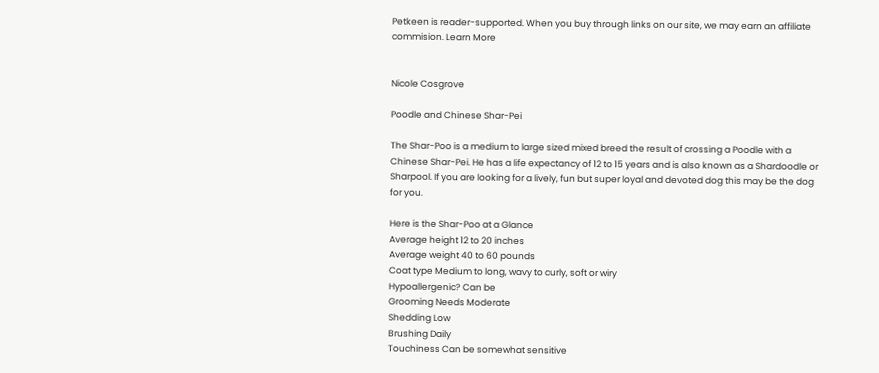Petkeen is reader-supported. When you buy through links on our site, we may earn an affiliate commision. Learn More


Nicole Cosgrove

Poodle and Chinese Shar-Pei

The Shar-Poo is a medium to large sized mixed breed the result of crossing a Poodle with a Chinese Shar-Pei. He has a life expectancy of 12 to 15 years and is also known as a Shardoodle or Sharpool. If you are looking for a lively, fun but super loyal and devoted dog this may be the dog for you.

Here is the Shar-Poo at a Glance
Average height 12 to 20 inches
Average weight 40 to 60 pounds
Coat type Medium to long, wavy to curly, soft or wiry
Hypoallergenic? Can be
Grooming Needs Moderate
Shedding Low
Brushing Daily
Touchiness Can be somewhat sensitive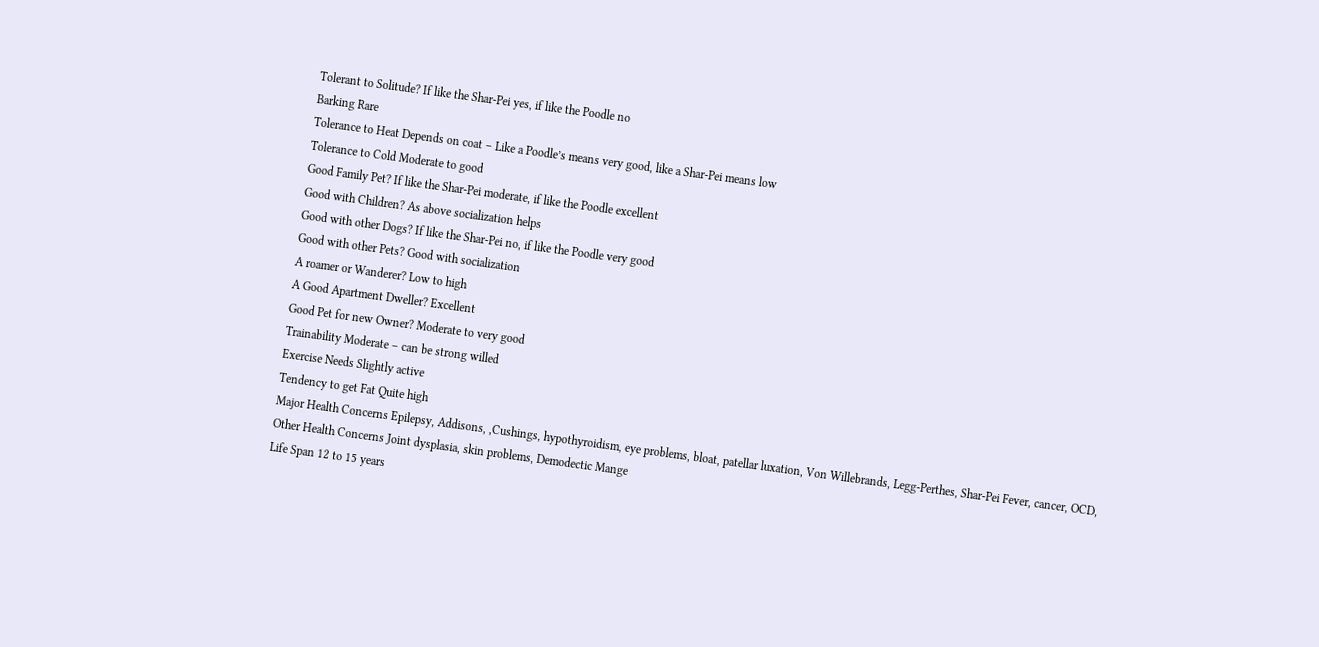Tolerant to Solitude? If like the Shar-Pei yes, if like the Poodle no
Barking Rare
Tolerance to Heat Depends on coat – Like a Poodle’s means very good, like a Shar-Pei means low
Tolerance to Cold Moderate to good
Good Family Pet? If like the Shar-Pei moderate, if like the Poodle excellent
Good with Children? As above socialization helps
Good with other Dogs? If like the Shar-Pei no, if like the Poodle very good
Good with other Pets? Good with socialization
A roamer or Wanderer? Low to high
A Good Apartment Dweller? Excellent
Good Pet for new Owner? Moderate to very good
Trainability Moderate – can be strong willed
Exercise Needs Slightly active
Tendency to get Fat Quite high
Major Health Concerns Epilepsy, Addisons, ,Cushings, hypothyroidism, eye problems, bloat, patellar luxation, Von Willebrands, Legg-Perthes, Shar-Pei Fever, cancer, OCD,
Other Health Concerns Joint dysplasia, skin problems, Demodectic Mange
Life Span 12 to 15 years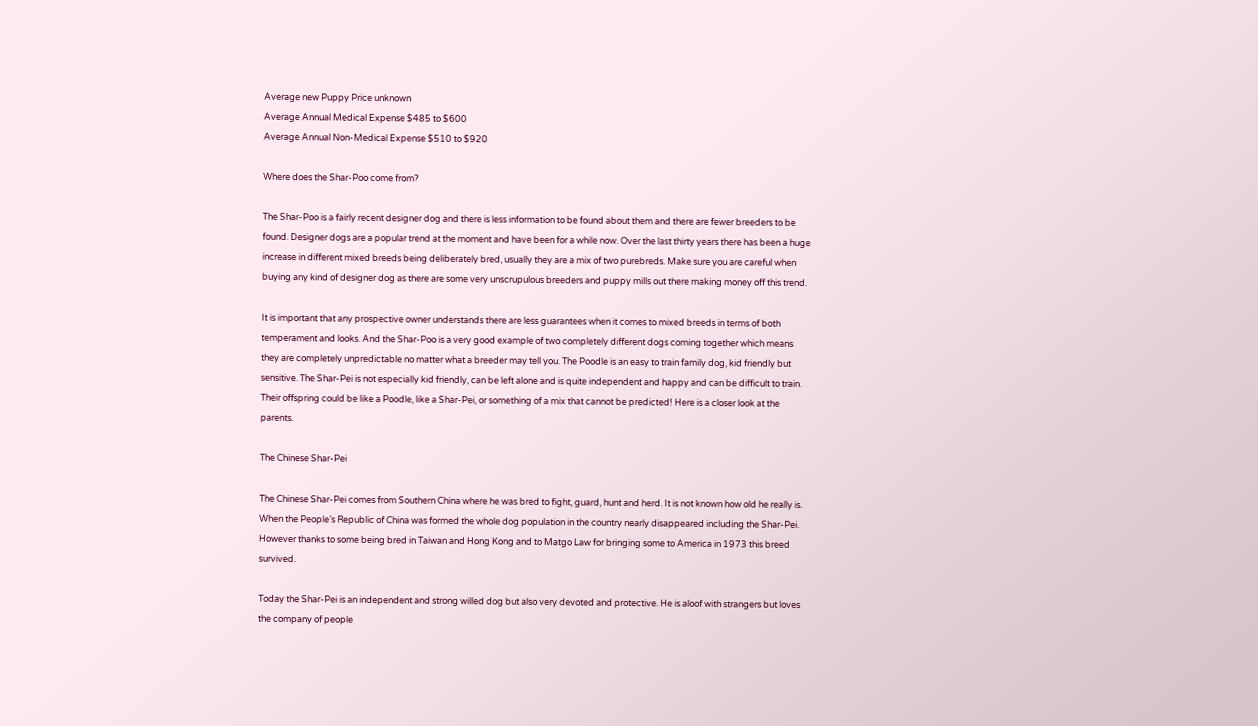Average new Puppy Price unknown
Average Annual Medical Expense $485 to $600
Average Annual Non-Medical Expense $510 to $920

Where does the Shar-Poo come from?

The Shar-Poo is a fairly recent designer dog and there is less information to be found about them and there are fewer breeders to be found. Designer dogs are a popular trend at the moment and have been for a while now. Over the last thirty years there has been a huge increase in different mixed breeds being deliberately bred, usually they are a mix of two purebreds. Make sure you are careful when buying any kind of designer dog as there are some very unscrupulous breeders and puppy mills out there making money off this trend.

It is important that any prospective owner understands there are less guarantees when it comes to mixed breeds in terms of both temperament and looks. And the Shar-Poo is a very good example of two completely different dogs coming together which means they are completely unpredictable no matter what a breeder may tell you. The Poodle is an easy to train family dog, kid friendly but sensitive. The Shar-Pei is not especially kid friendly, can be left alone and is quite independent and happy and can be difficult to train. Their offspring could be like a Poodle, like a Shar-Pei, or something of a mix that cannot be predicted! Here is a closer look at the parents.

The Chinese Shar-Pei

The Chinese Shar-Pei comes from Southern China where he was bred to fight, guard, hunt and herd. It is not known how old he really is. When the People’s Republic of China was formed the whole dog population in the country nearly disappeared including the Shar-Pei. However thanks to some being bred in Taiwan and Hong Kong and to Matgo Law for bringing some to America in 1973 this breed survived.

Today the Shar-Pei is an independent and strong willed dog but also very devoted and protective. He is aloof with strangers but loves the company of people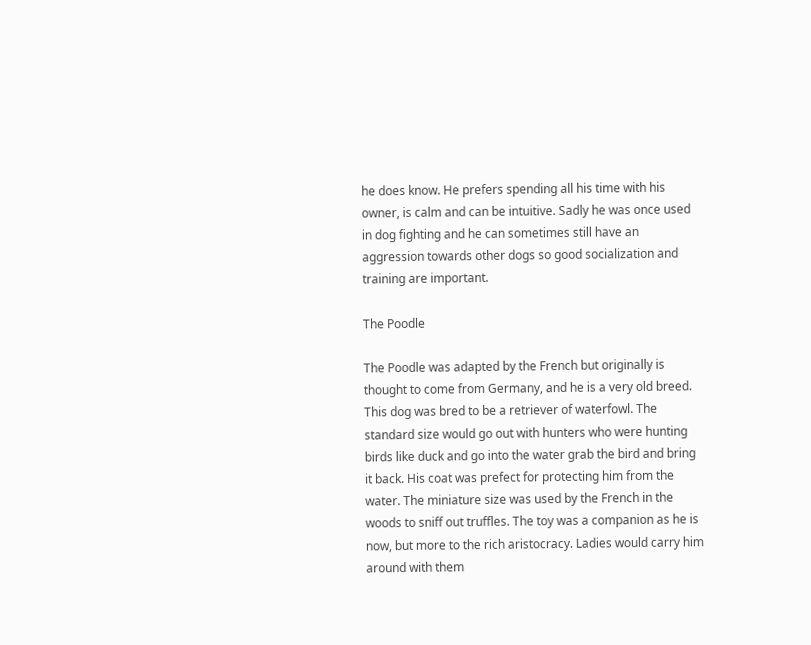he does know. He prefers spending all his time with his owner, is calm and can be intuitive. Sadly he was once used in dog fighting and he can sometimes still have an aggression towards other dogs so good socialization and training are important.

The Poodle

The Poodle was adapted by the French but originally is thought to come from Germany, and he is a very old breed. This dog was bred to be a retriever of waterfowl. The standard size would go out with hunters who were hunting birds like duck and go into the water grab the bird and bring it back. His coat was prefect for protecting him from the water. The miniature size was used by the French in the woods to sniff out truffles. The toy was a companion as he is now, but more to the rich aristocracy. Ladies would carry him around with them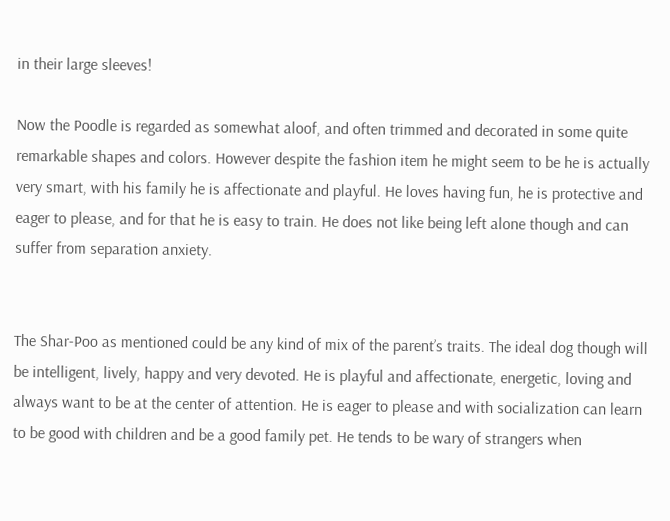in their large sleeves!

Now the Poodle is regarded as somewhat aloof, and often trimmed and decorated in some quite remarkable shapes and colors. However despite the fashion item he might seem to be he is actually very smart, with his family he is affectionate and playful. He loves having fun, he is protective and eager to please, and for that he is easy to train. He does not like being left alone though and can suffer from separation anxiety.


The Shar-Poo as mentioned could be any kind of mix of the parent’s traits. The ideal dog though will be intelligent, lively, happy and very devoted. He is playful and affectionate, energetic, loving and always want to be at the center of attention. He is eager to please and with socialization can learn to be good with children and be a good family pet. He tends to be wary of strangers when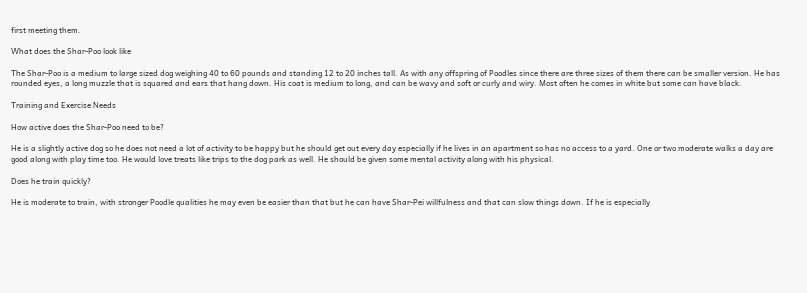first meeting them.

What does the Shar-Poo look like

The Shar-Poo is a medium to large sized dog weighing 40 to 60 pounds and standing 12 to 20 inches tall. As with any offspring of Poodles since there are three sizes of them there can be smaller version. He has rounded eyes, a long muzzle that is squared and ears that hang down. His coat is medium to long, and can be wavy and soft or curly and wiry. Most often he comes in white but some can have black.

Training and Exercise Needs

How active does the Shar-Poo need to be?

He is a slightly active dog so he does not need a lot of activity to be happy but he should get out every day especially if he lives in an apartment so has no access to a yard. One or two moderate walks a day are good along with play time too. He would love treats like trips to the dog park as well. He should be given some mental activity along with his physical.

Does he train quickly?

He is moderate to train, with stronger Poodle qualities he may even be easier than that but he can have Shar-Pei willfulness and that can slow things down. If he is especially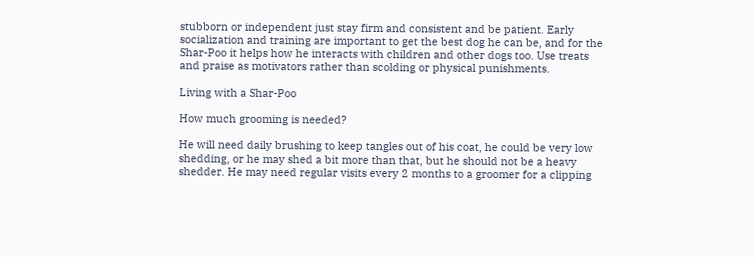stubborn or independent just stay firm and consistent and be patient. Early socialization and training are important to get the best dog he can be, and for the Shar-Poo it helps how he interacts with children and other dogs too. Use treats and praise as motivators rather than scolding or physical punishments.

Living with a Shar-Poo

How much grooming is needed?

He will need daily brushing to keep tangles out of his coat, he could be very low shedding, or he may shed a bit more than that, but he should not be a heavy shedder. He may need regular visits every 2 months to a groomer for a clipping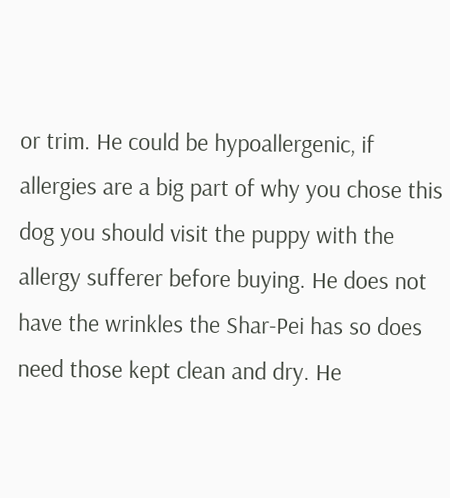or trim. He could be hypoallergenic, if allergies are a big part of why you chose this dog you should visit the puppy with the allergy sufferer before buying. He does not have the wrinkles the Shar-Pei has so does need those kept clean and dry. He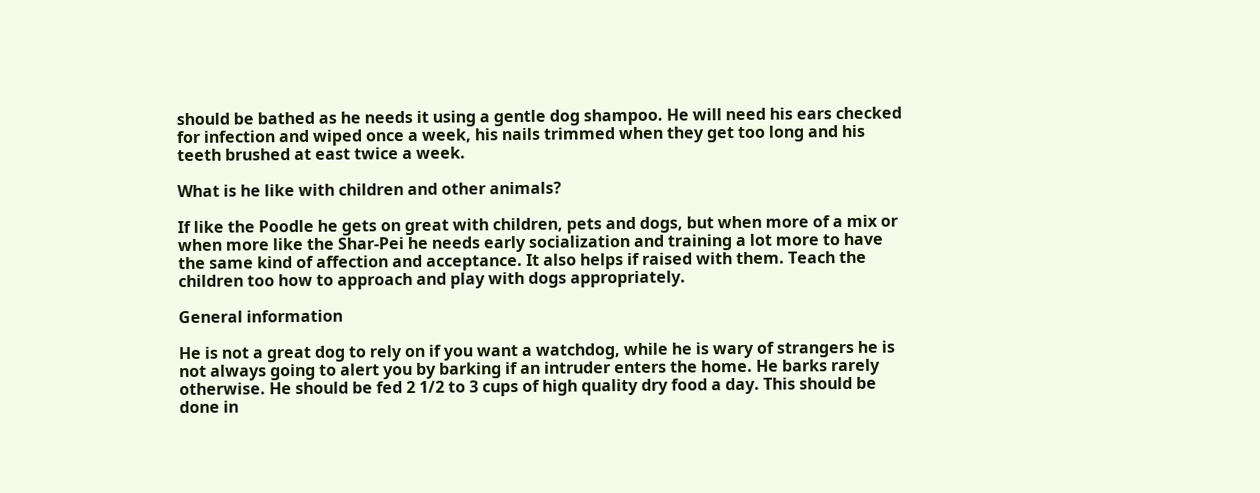should be bathed as he needs it using a gentle dog shampoo. He will need his ears checked for infection and wiped once a week, his nails trimmed when they get too long and his teeth brushed at east twice a week.

What is he like with children and other animals?

If like the Poodle he gets on great with children, pets and dogs, but when more of a mix or when more like the Shar-Pei he needs early socialization and training a lot more to have the same kind of affection and acceptance. It also helps if raised with them. Teach the children too how to approach and play with dogs appropriately.

General information

He is not a great dog to rely on if you want a watchdog, while he is wary of strangers he is not always going to alert you by barking if an intruder enters the home. He barks rarely otherwise. He should be fed 2 1/2 to 3 cups of high quality dry food a day. This should be done in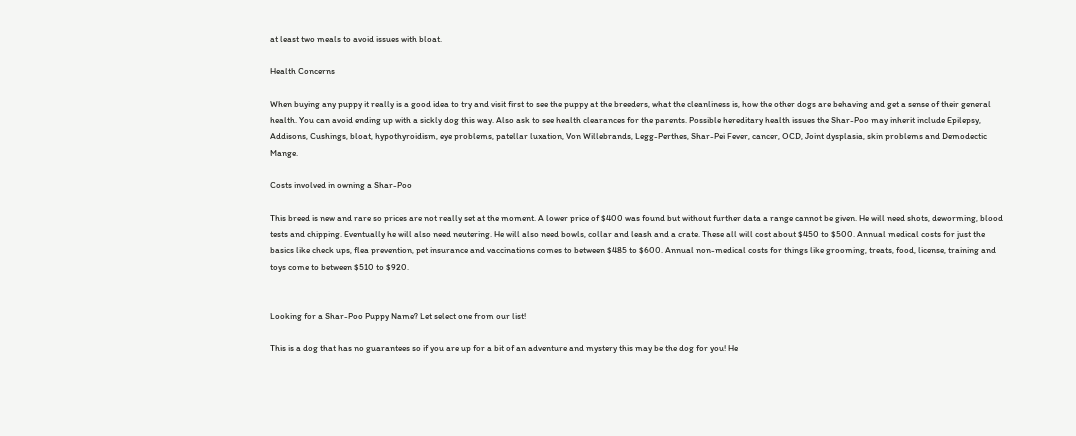at least two meals to avoid issues with bloat.

Health Concerns

When buying any puppy it really is a good idea to try and visit first to see the puppy at the breeders, what the cleanliness is, how the other dogs are behaving and get a sense of their general health. You can avoid ending up with a sickly dog this way. Also ask to see health clearances for the parents. Possible hereditary health issues the Shar-Poo may inherit include Epilepsy, Addisons, Cushings, bloat, hypothyroidism, eye problems, patellar luxation, Von Willebrands, Legg-Perthes, Shar-Pei Fever, cancer, OCD, Joint dysplasia, skin problems and Demodectic Mange.

Costs involved in owning a Shar-Poo

This breed is new and rare so prices are not really set at the moment. A lower price of $400 was found but without further data a range cannot be given. He will need shots, deworming, blood tests and chipping. Eventually he will also need neutering. He will also need bowls, collar and leash and a crate. These all will cost about $450 to $500. Annual medical costs for just the basics like check ups, flea prevention, pet insurance and vaccinations comes to between $485 to $600. Annual non-medical costs for things like grooming, treats, food, license, training and toys come to between $510 to $920.


Looking for a Shar-Poo Puppy Name? Let select one from our list!

This is a dog that has no guarantees so if you are up for a bit of an adventure and mystery this may be the dog for you! He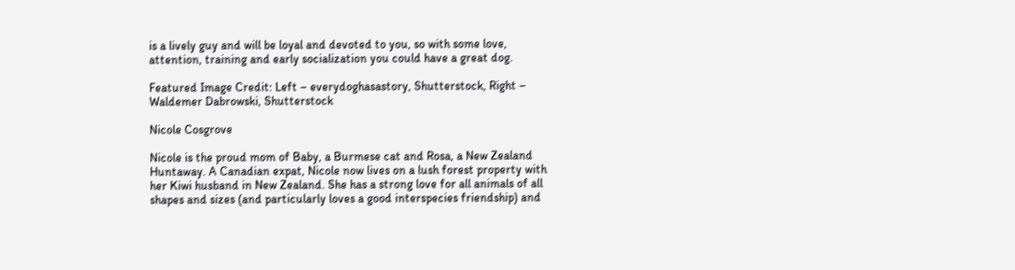is a lively guy and will be loyal and devoted to you, so with some love, attention, training and early socialization you could have a great dog.

Featured Image Credit: Left – everydoghasastory, Shutterstock, Right – Waldemer Dabrowski, Shutterstock

Nicole Cosgrove

Nicole is the proud mom of Baby, a Burmese cat and Rosa, a New Zealand Huntaway. A Canadian expat, Nicole now lives on a lush forest property with her Kiwi husband in New Zealand. She has a strong love for all animals of all shapes and sizes (and particularly loves a good interspecies friendship) and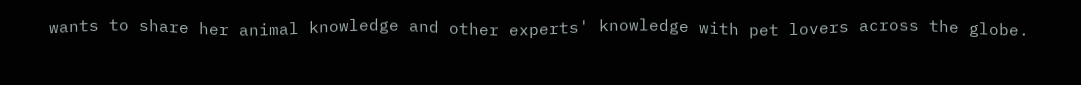wants to share her animal knowledge and other experts' knowledge with pet lovers across the globe.